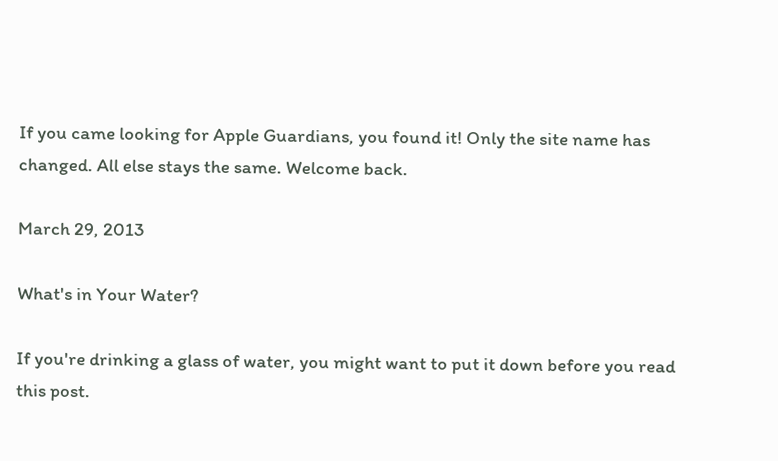If you came looking for Apple Guardians, you found it! Only the site name has changed. All else stays the same. Welcome back.

March 29, 2013

What's in Your Water?

If you're drinking a glass of water, you might want to put it down before you read this post.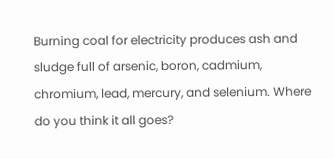Burning coal for electricity produces ash and sludge full of arsenic, boron, cadmium, chromium, lead, mercury, and selenium. Where do you think it all goes?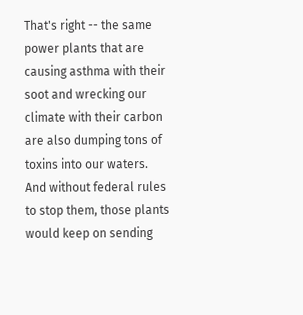That's right -- the same power plants that are causing asthma with their soot and wrecking our climate with their carbon are also dumping tons of toxins into our waters. And without federal rules to stop them, those plants would keep on sending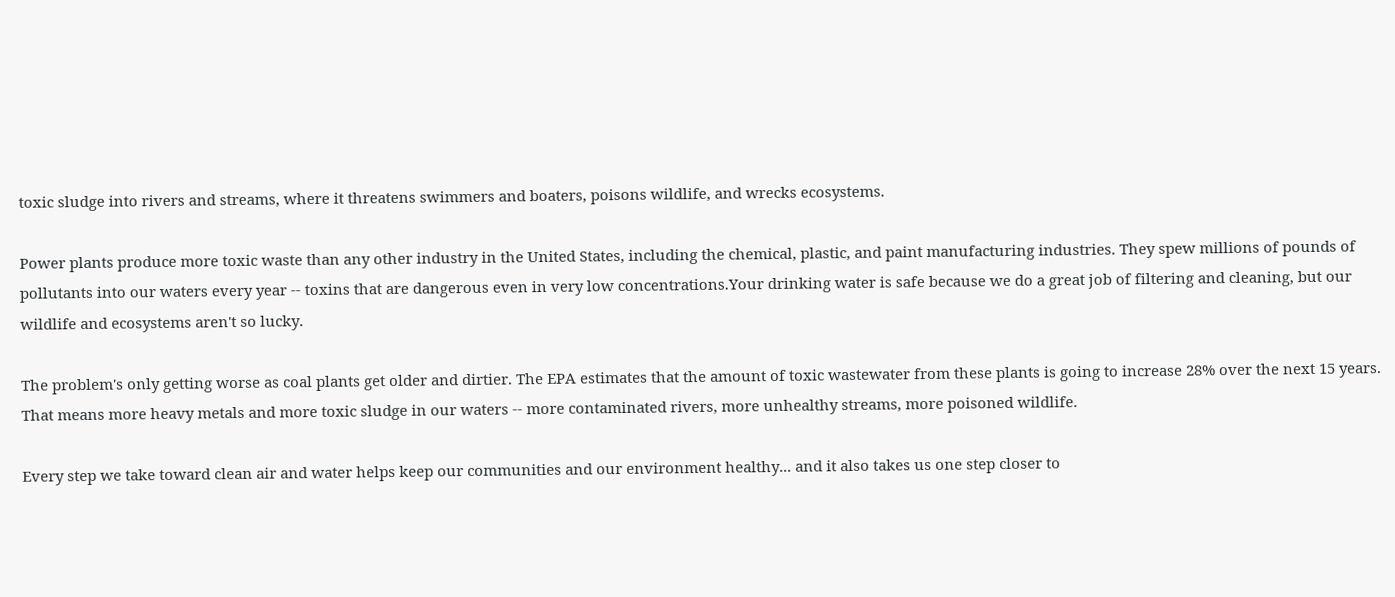toxic sludge into rivers and streams, where it threatens swimmers and boaters, poisons wildlife, and wrecks ecosystems.

Power plants produce more toxic waste than any other industry in the United States, including the chemical, plastic, and paint manufacturing industries. They spew millions of pounds of pollutants into our waters every year -- toxins that are dangerous even in very low concentrations.Your drinking water is safe because we do a great job of filtering and cleaning, but our wildlife and ecosystems aren't so lucky.

The problem's only getting worse as coal plants get older and dirtier. The EPA estimates that the amount of toxic wastewater from these plants is going to increase 28% over the next 15 years. That means more heavy metals and more toxic sludge in our waters -- more contaminated rivers, more unhealthy streams, more poisoned wildlife.

Every step we take toward clean air and water helps keep our communities and our environment healthy... and it also takes us one step closer to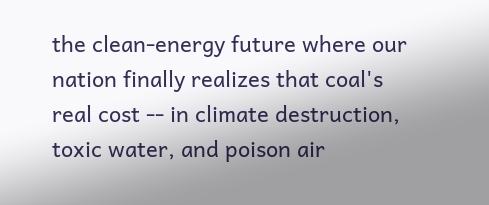the clean-energy future where our nation finally realizes that coal's real cost -- in climate destruction, toxic water, and poison air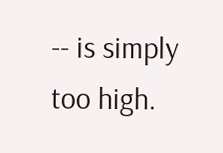-- is simply too high.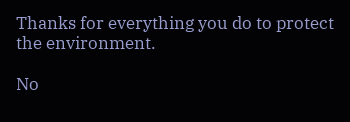Thanks for everything you do to protect the environment.

No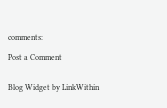comments:

Post a Comment


Blog Widget by LinkWithin